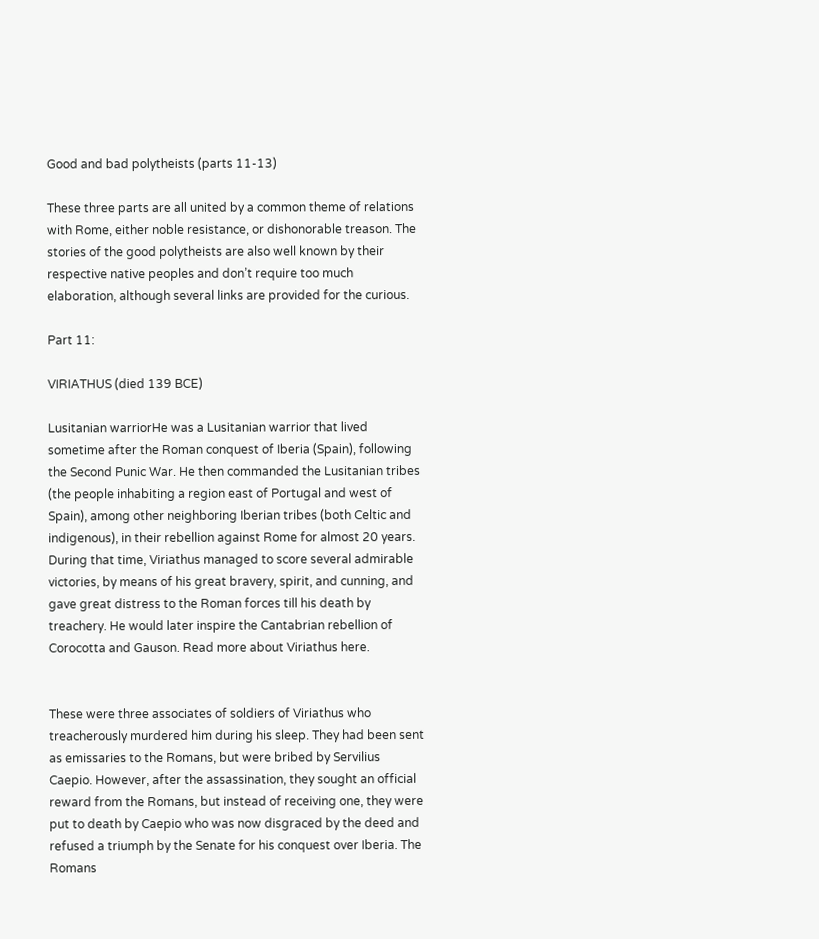Good and bad polytheists (parts 11-13)

These three parts are all united by a common theme of relations with Rome, either noble resistance, or dishonorable treason. The stories of the good polytheists are also well known by their respective native peoples and don’t require too much elaboration, although several links are provided for the curious.

Part 11:

VIRIATHUS (died 139 BCE)

Lusitanian warriorHe was a Lusitanian warrior that lived sometime after the Roman conquest of Iberia (Spain), following the Second Punic War. He then commanded the Lusitanian tribes (the people inhabiting a region east of Portugal and west of Spain), among other neighboring Iberian tribes (both Celtic and indigenous), in their rebellion against Rome for almost 20 years. During that time, Viriathus managed to score several admirable victories, by means of his great bravery, spirit, and cunning, and gave great distress to the Roman forces till his death by treachery. He would later inspire the Cantabrian rebellion of Corocotta and Gauson. Read more about Viriathus here.


These were three associates of soldiers of Viriathus who treacherously murdered him during his sleep. They had been sent as emissaries to the Romans, but were bribed by Servilius Caepio. However, after the assassination, they sought an official reward from the Romans, but instead of receiving one, they were put to death by Caepio who was now disgraced by the deed and refused a triumph by the Senate for his conquest over Iberia. The Romans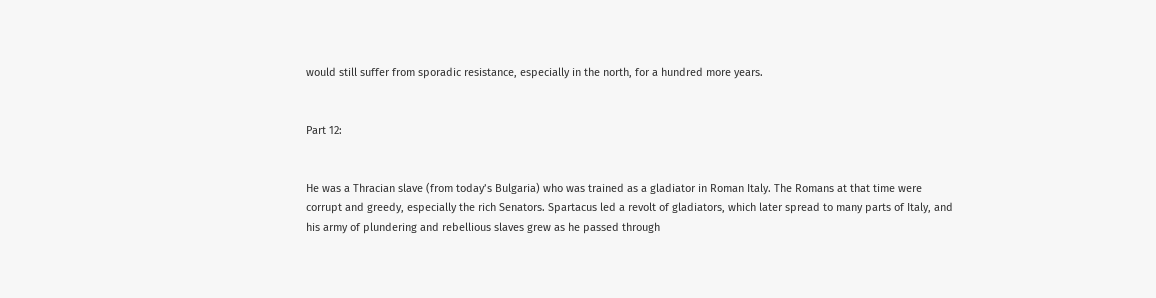would still suffer from sporadic resistance, especially in the north, for a hundred more years.


Part 12:


He was a Thracian slave (from today’s Bulgaria) who was trained as a gladiator in Roman Italy. The Romans at that time were corrupt and greedy, especially the rich Senators. Spartacus led a revolt of gladiators, which later spread to many parts of Italy, and his army of plundering and rebellious slaves grew as he passed through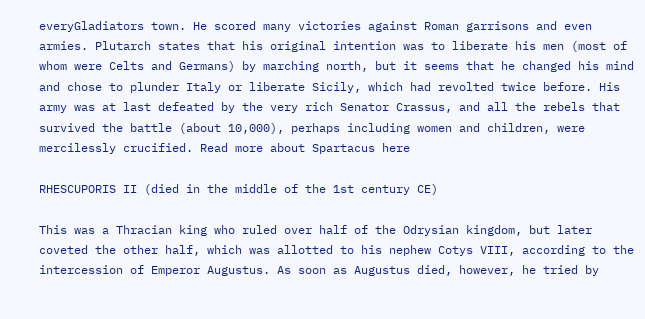everyGladiators town. He scored many victories against Roman garrisons and even armies. Plutarch states that his original intention was to liberate his men (most of whom were Celts and Germans) by marching north, but it seems that he changed his mind and chose to plunder Italy or liberate Sicily, which had revolted twice before. His army was at last defeated by the very rich Senator Crassus, and all the rebels that survived the battle (about 10,000), perhaps including women and children, were mercilessly crucified. Read more about Spartacus here

RHESCUPORIS II (died in the middle of the 1st century CE)

This was a Thracian king who ruled over half of the Odrysian kingdom, but later coveted the other half, which was allotted to his nephew Cotys VIII, according to the intercession of Emperor Augustus. As soon as Augustus died, however, he tried by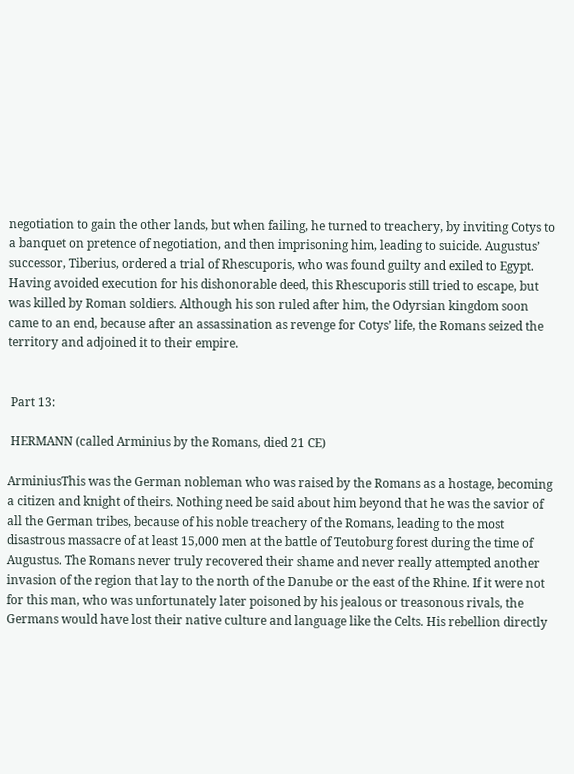negotiation to gain the other lands, but when failing, he turned to treachery, by inviting Cotys to a banquet on pretence of negotiation, and then imprisoning him, leading to suicide. Augustus’ successor, Tiberius, ordered a trial of Rhescuporis, who was found guilty and exiled to Egypt. Having avoided execution for his dishonorable deed, this Rhescuporis still tried to escape, but was killed by Roman soldiers. Although his son ruled after him, the Odyrsian kingdom soon came to an end, because after an assassination as revenge for Cotys’ life, the Romans seized the territory and adjoined it to their empire.


 Part 13:

 HERMANN (called Arminius by the Romans, died 21 CE)

ArminiusThis was the German nobleman who was raised by the Romans as a hostage, becoming a citizen and knight of theirs. Nothing need be said about him beyond that he was the savior of all the German tribes, because of his noble treachery of the Romans, leading to the most disastrous massacre of at least 15,000 men at the battle of Teutoburg forest during the time of Augustus. The Romans never truly recovered their shame and never really attempted another invasion of the region that lay to the north of the Danube or the east of the Rhine. If it were not for this man, who was unfortunately later poisoned by his jealous or treasonous rivals, the Germans would have lost their native culture and language like the Celts. His rebellion directly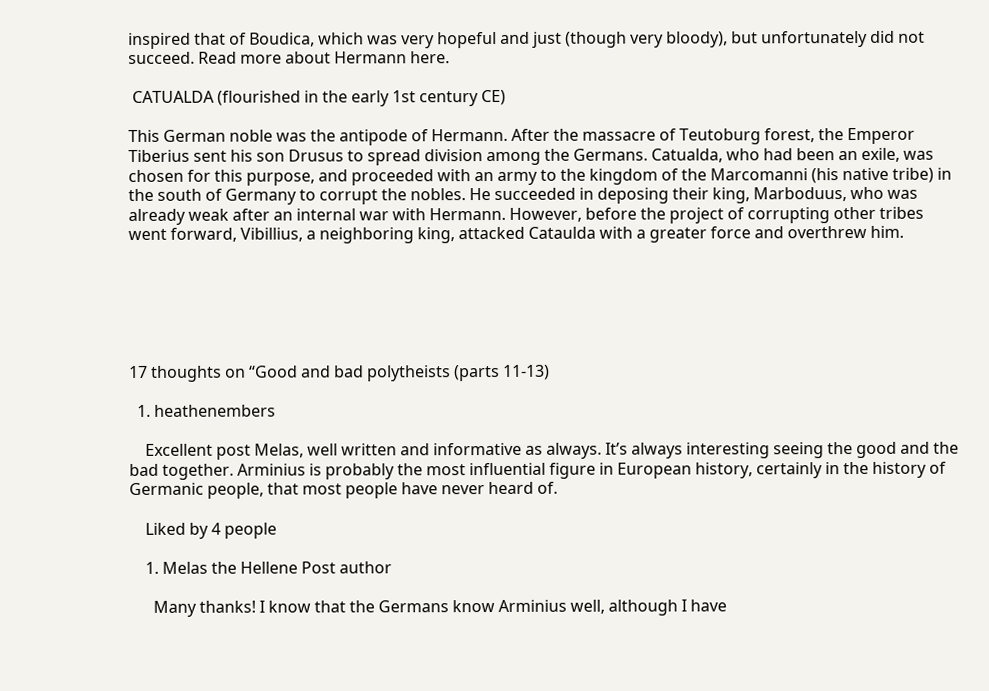inspired that of Boudica, which was very hopeful and just (though very bloody), but unfortunately did not succeed. Read more about Hermann here.

 CATUALDA (flourished in the early 1st century CE)

This German noble was the antipode of Hermann. After the massacre of Teutoburg forest, the Emperor Tiberius sent his son Drusus to spread division among the Germans. Catualda, who had been an exile, was chosen for this purpose, and proceeded with an army to the kingdom of the Marcomanni (his native tribe) in the south of Germany to corrupt the nobles. He succeeded in deposing their king, Marboduus, who was already weak after an internal war with Hermann. However, before the project of corrupting other tribes went forward, Vibillius, a neighboring king, attacked Cataulda with a greater force and overthrew him.






17 thoughts on “Good and bad polytheists (parts 11-13)

  1. heathenembers

    Excellent post Melas, well written and informative as always. It’s always interesting seeing the good and the bad together. Arminius is probably the most influential figure in European history, certainly in the history of Germanic people, that most people have never heard of.

    Liked by 4 people

    1. Melas the Hellene Post author

      Many thanks! I know that the Germans know Arminius well, although I have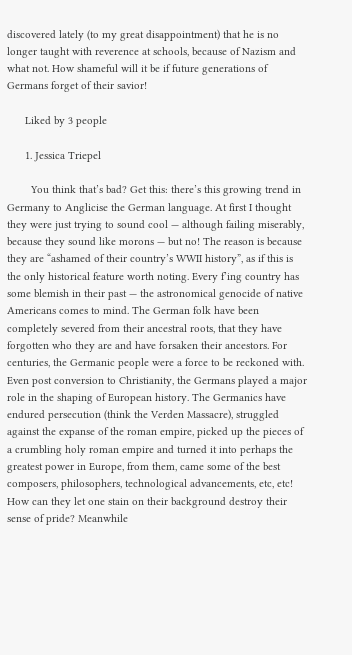discovered lately (to my great disappointment) that he is no longer taught with reverence at schools, because of Nazism and what not. How shameful will it be if future generations of Germans forget of their savior!

      Liked by 3 people

      1. Jessica Triepel

        You think that’s bad? Get this: there’s this growing trend in Germany to Anglicise the German language. At first I thought they were just trying to sound cool — although failing miserably, because they sound like morons — but no! The reason is because they are “ashamed of their country’s WWII history”, as if this is the only historical feature worth noting. Every f’ing country has some blemish in their past — the astronomical genocide of native Americans comes to mind. The German folk have been completely severed from their ancestral roots, that they have forgotten who they are and have forsaken their ancestors. For centuries, the Germanic people were a force to be reckoned with. Even post conversion to Christianity, the Germans played a major role in the shaping of European history. The Germanics have endured persecution (think the Verden Massacre), struggled against the expanse of the roman empire, picked up the pieces of a crumbling holy roman empire and turned it into perhaps the greatest power in Europe, from them, came some of the best composers, philosophers, technological advancements, etc, etc! How can they let one stain on their background destroy their sense of pride? Meanwhile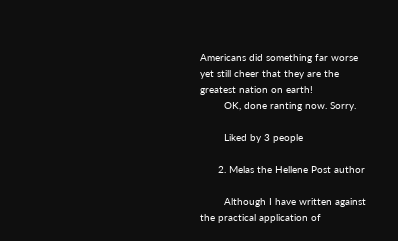Americans did something far worse yet still cheer that they are the greatest nation on earth!
        OK, done ranting now. Sorry.

        Liked by 3 people

      2. Melas the Hellene Post author

        Although I have written against the practical application of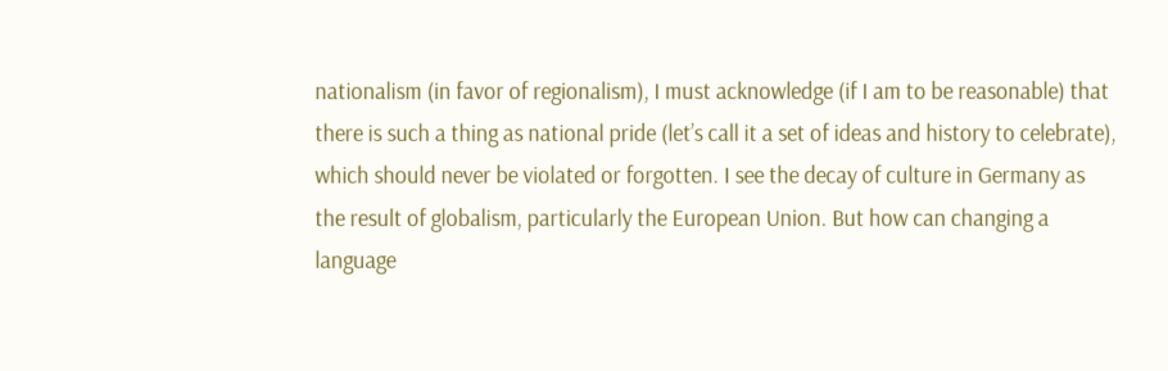nationalism (in favor of regionalism), I must acknowledge (if I am to be reasonable) that there is such a thing as national pride (let’s call it a set of ideas and history to celebrate), which should never be violated or forgotten. I see the decay of culture in Germany as the result of globalism, particularly the European Union. But how can changing a language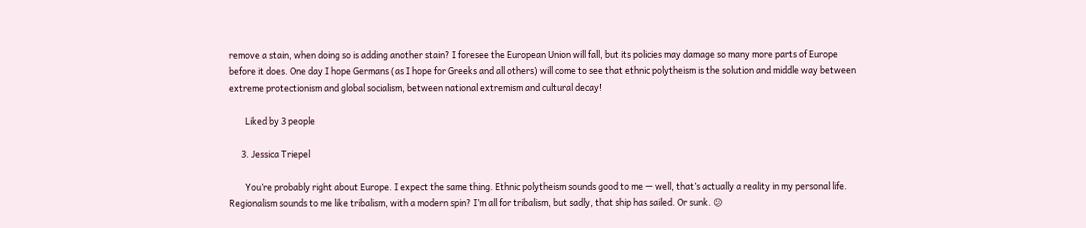remove a stain, when doing so is adding another stain? I foresee the European Union will fall, but its policies may damage so many more parts of Europe before it does. One day I hope Germans (as I hope for Greeks and all others) will come to see that ethnic polytheism is the solution and middle way between extreme protectionism and global socialism, between national extremism and cultural decay!

        Liked by 3 people

      3. Jessica Triepel

        You’re probably right about Europe. I expect the same thing. Ethnic polytheism sounds good to me — well, that’s actually a reality in my personal life. Regionalism sounds to me like tribalism, with a modern spin? I’m all for tribalism, but sadly, that ship has sailed. Or sunk. 😕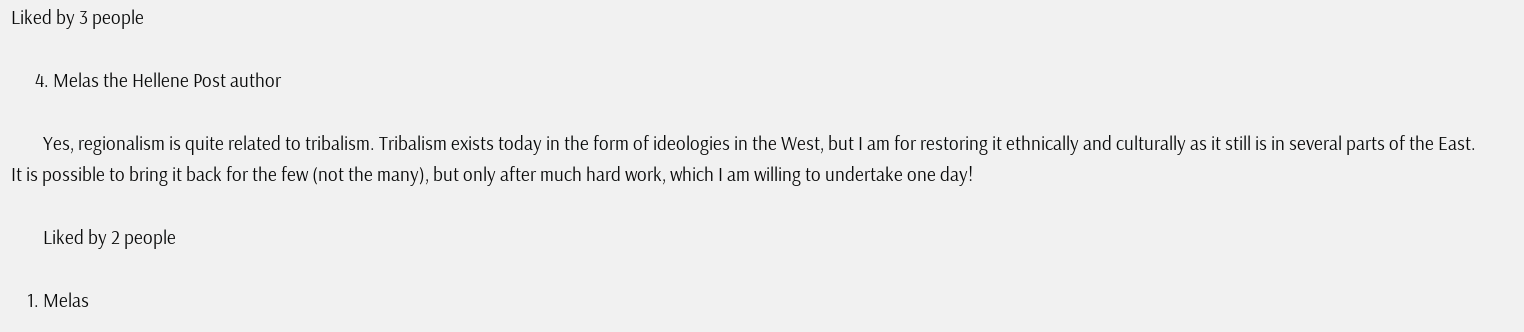Liked by 3 people

      4. Melas the Hellene Post author

        Yes, regionalism is quite related to tribalism. Tribalism exists today in the form of ideologies in the West, but I am for restoring it ethnically and culturally as it still is in several parts of the East. It is possible to bring it back for the few (not the many), but only after much hard work, which I am willing to undertake one day!

        Liked by 2 people

    1. Melas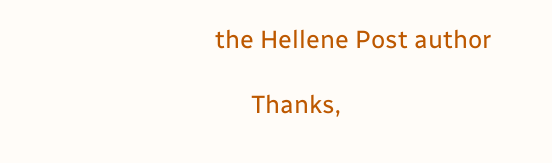the Hellene Post author

      Thanks,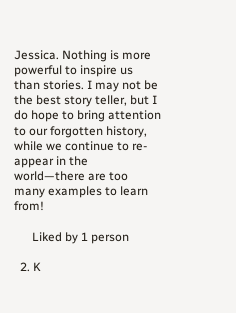Jessica. Nothing is more powerful to inspire us than stories. I may not be the best story teller, but I do hope to bring attention to our forgotten history, while we continue to re-appear in the world—there are too many examples to learn from!

      Liked by 1 person

  2. K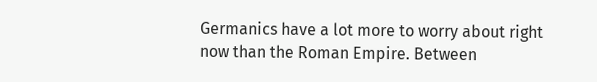Germanics have a lot more to worry about right now than the Roman Empire. Between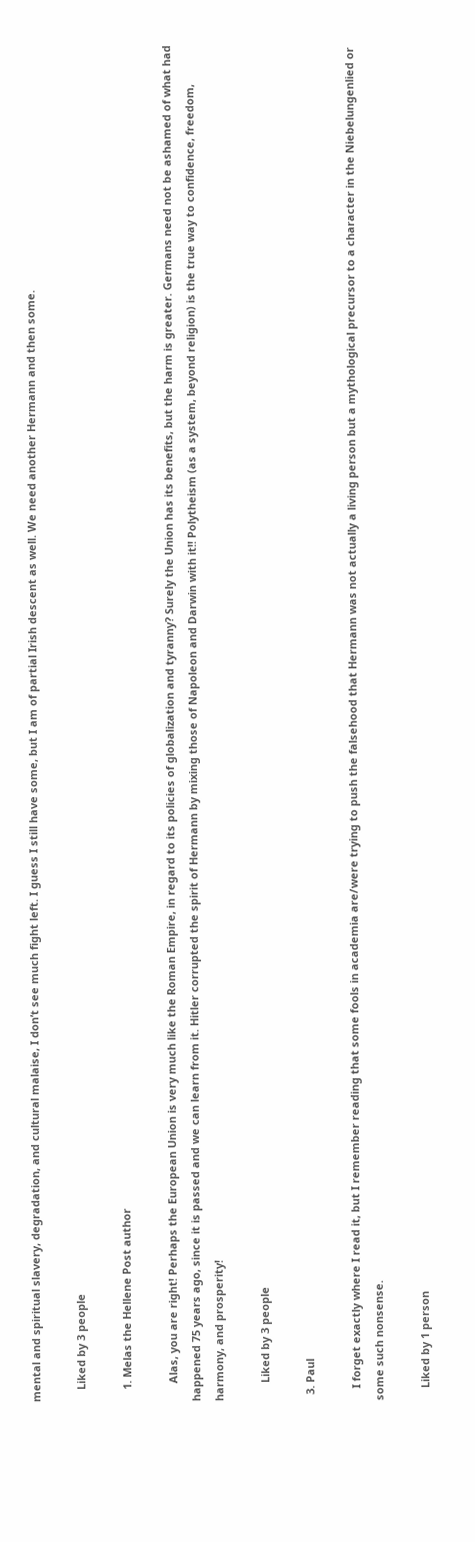mental and spiritual slavery, degradation, and cultural malaise, I don’t see much fight left. I guess I still have some, but I am of partial Irish descent as well. We need another Hermann and then some.

    Liked by 3 people

    1. Melas the Hellene Post author

      Alas, you are right! Perhaps the European Union is very much like the Roman Empire, in regard to its policies of globalization and tyranny? Surely the Union has its benefits, but the harm is greater. Germans need not be ashamed of what had happened 75 years ago, since it is passed and we can learn from it. Hitler corrupted the spirit of Hermann by mixing those of Napoleon and Darwin with it!! Polytheism (as a system, beyond religion) is the true way to confidence, freedom, harmony, and prosperity!

      Liked by 3 people

  3. Paul

    I forget exactly where I read it, but I remember reading that some fools in academia are/were trying to push the falsehood that Hermann was not actually a living person but a mythological precursor to a character in the Niebelungenlied or some such nonsense.

    Liked by 1 person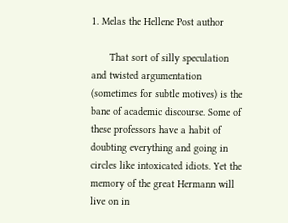1. Melas the Hellene Post author

      That sort of silly speculation and twisted argumentation (sometimes for subtle motives) is the bane of academic discourse. Some of these professors have a habit of doubting everything and going in circles like intoxicated idiots. Yet the memory of the great Hermann will live on in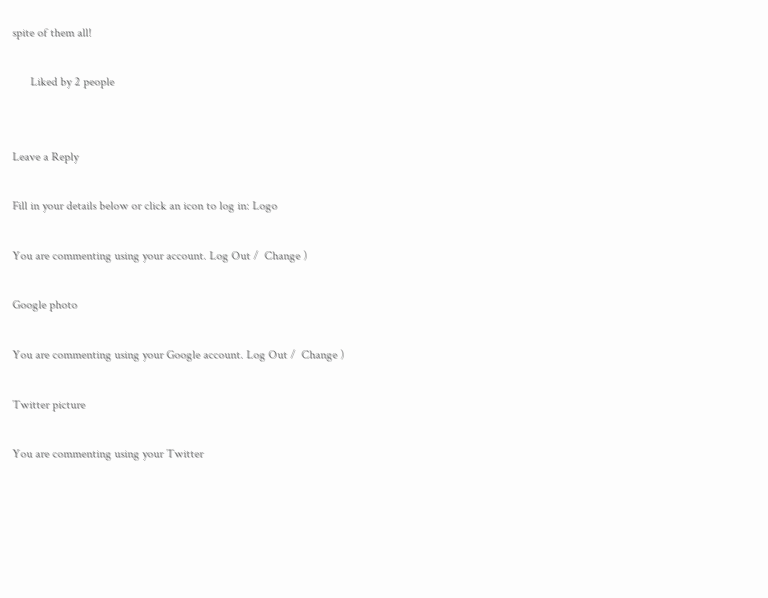spite of them all!

      Liked by 2 people


Leave a Reply

Fill in your details below or click an icon to log in: Logo

You are commenting using your account. Log Out /  Change )

Google photo

You are commenting using your Google account. Log Out /  Change )

Twitter picture

You are commenting using your Twitter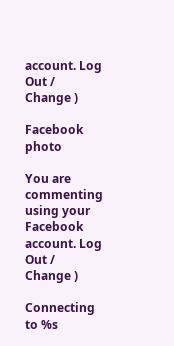account. Log Out /  Change )

Facebook photo

You are commenting using your Facebook account. Log Out /  Change )

Connecting to %s